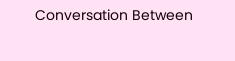Conversation Between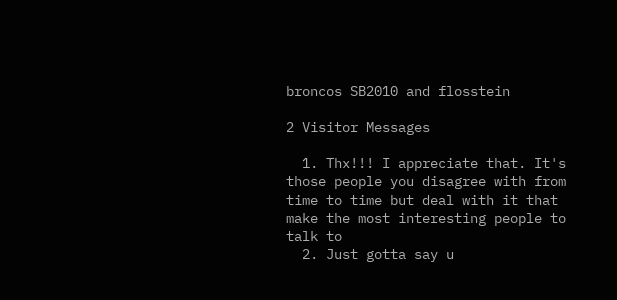broncos SB2010 and flosstein

2 Visitor Messages

  1. Thx!!! I appreciate that. It's those people you disagree with from time to time but deal with it that make the most interesting people to talk to
  2. Just gotta say u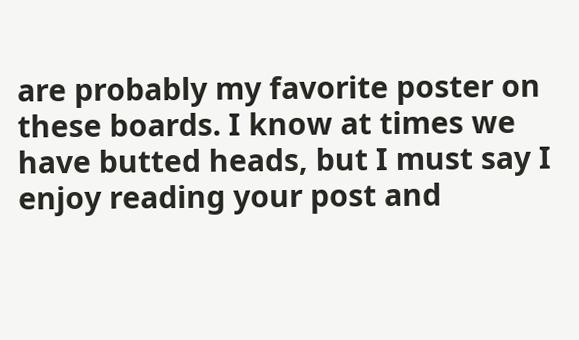are probably my favorite poster on these boards. I know at times we have butted heads, but I must say I enjoy reading your post and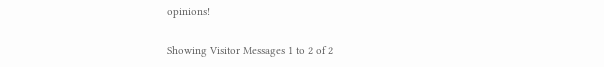opinions!

Showing Visitor Messages 1 to 2 of 2